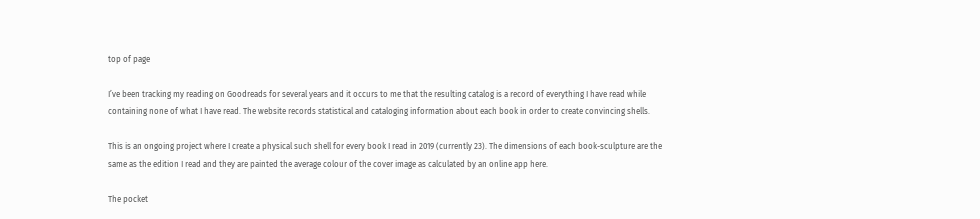top of page

I’ve been tracking my reading on Goodreads for several years and it occurs to me that the resulting catalog is a record of everything I have read while containing none of what I have read. The website records statistical and cataloging information about each book in order to create convincing shells.

This is an ongoing project where I create a physical such shell for every book I read in 2019 (currently 23). The dimensions of each book-sculpture are the same as the edition I read and they are painted the average colour of the cover image as calculated by an online app here.

The pocket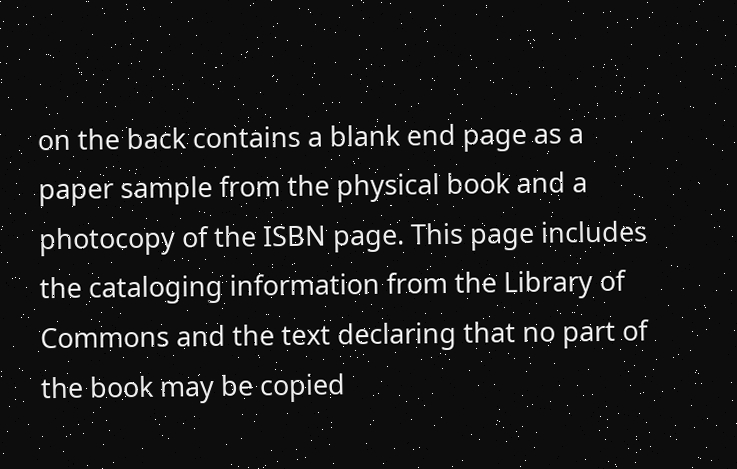on the back contains a blank end page as a paper sample from the physical book and a photocopy of the ISBN page. This page includes the cataloging information from the Library of Commons and the text declaring that no part of the book may be copied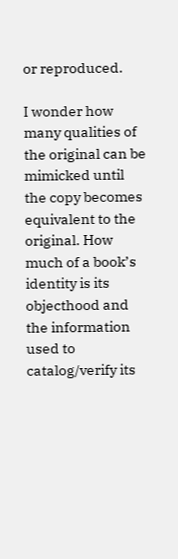or reproduced.

I wonder how many qualities of the original can be mimicked until the copy becomes equivalent to the original. How much of a book’s identity is its objecthood and the information used to catalog/verify its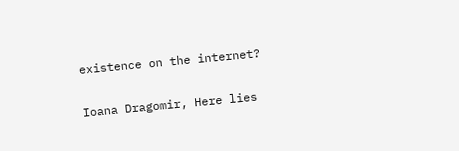existence on the internet?

Ioana Dragomir, Here lies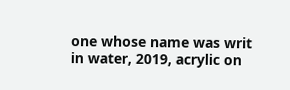one whose name was writ in water, 2019, acrylic on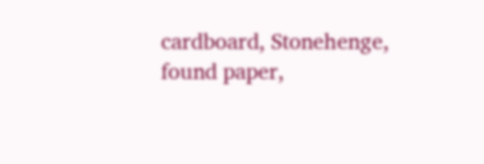cardboard, Stonehenge, found paper,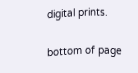digital prints.

bottom of page